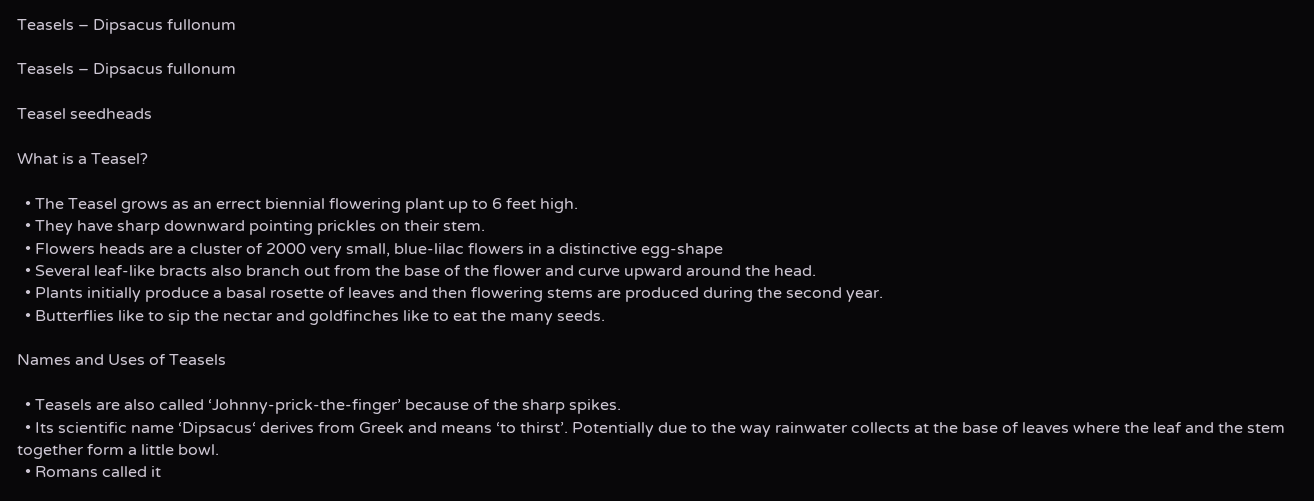Teasels – Dipsacus fullonum

Teasels – Dipsacus fullonum

Teasel seedheads

What is a Teasel?

  • The Teasel grows as an errect biennial flowering plant up to 6 feet high.
  • They have sharp downward pointing prickles on their stem.
  • Flowers heads are a cluster of 2000 very small, blue-lilac flowers in a distinctive egg-shape
  • Several leaf-like bracts also branch out from the base of the flower and curve upward around the head.
  • Plants initially produce a basal rosette of leaves and then flowering stems are produced during the second year.
  • Butterflies like to sip the nectar and goldfinches like to eat the many seeds.

Names and Uses of Teasels

  • Teasels are also called ‘Johnny-prick-the-finger’ because of the sharp spikes.
  • Its scientific name ‘Dipsacus‘ derives from Greek and means ‘to thirst’. Potentially due to the way rainwater collects at the base of leaves where the leaf and the stem together form a little bowl.
  • Romans called it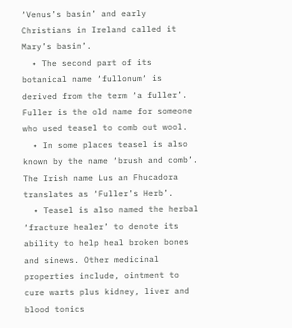‘Venus’s basin’ and early Christians in Ireland called it Mary’s basin’.
  • The second part of its botanical name ‘fullonum‘ is derived from the term ‘a fuller’. Fuller is the old name for someone who used teasel to comb out wool.
  • In some places teasel is also known by the name ‘brush and comb’. The Irish name Lus an Fhucadora translates as ‘Fuller’s Herb’.
  • Teasel is also named the herbal ‘fracture healer’ to denote its ability to help heal broken bones and sinews. Other medicinal properties include, ointment to cure warts plus kidney, liver and blood tonics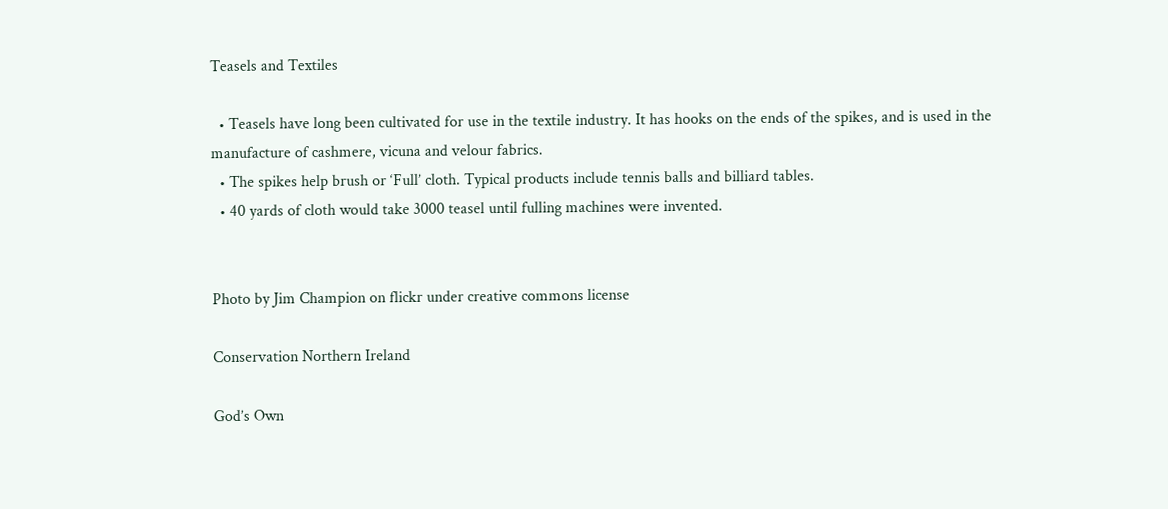Teasels and Textiles

  • Teasels have long been cultivated for use in the textile industry. It has hooks on the ends of the spikes, and is used in the manufacture of cashmere, vicuna and velour fabrics.
  • The spikes help brush or ‘Full’ cloth. Typical products include tennis balls and billiard tables.
  • 40 yards of cloth would take 3000 teasel until fulling machines were invented.


Photo by Jim Champion on flickr under creative commons license

Conservation Northern Ireland

God’s Own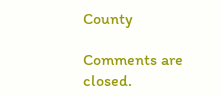County

Comments are closed.